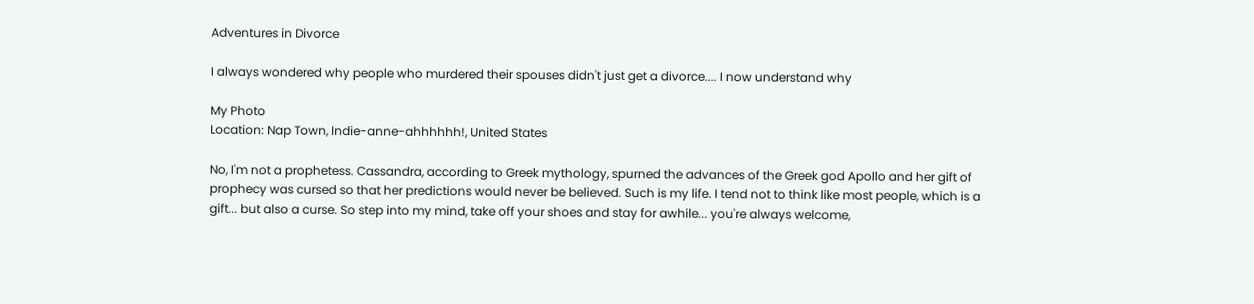Adventures in Divorce

I always wondered why people who murdered their spouses didn't just get a divorce.... I now understand why

My Photo
Location: Nap Town, Indie-anne-ahhhhhh!, United States

No, I'm not a prophetess. Cassandra, according to Greek mythology, spurned the advances of the Greek god Apollo and her gift of prophecy was cursed so that her predictions would never be believed. Such is my life. I tend not to think like most people, which is a gift... but also a curse. So step into my mind, take off your shoes and stay for awhile... you're always welcome,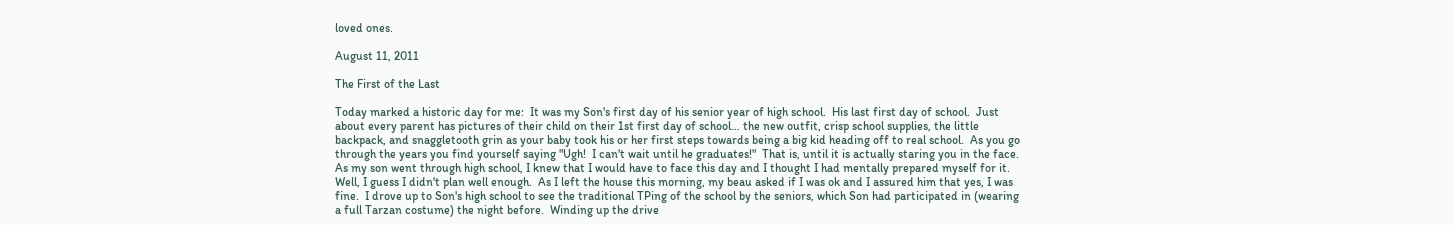loved ones.

August 11, 2011

The First of the Last

Today marked a historic day for me:  It was my Son's first day of his senior year of high school.  His last first day of school.  Just about every parent has pictures of their child on their 1st first day of school… the new outfit, crisp school supplies, the little backpack, and snaggletooth grin as your baby took his or her first steps towards being a big kid heading off to real school.  As you go through the years you find yourself saying "Ugh!  I can't wait until he graduates!"  That is, until it is actually staring you in the face.  As my son went through high school, I knew that I would have to face this day and I thought I had mentally prepared myself for it.  Well, I guess I didn't plan well enough.  As I left the house this morning, my beau asked if I was ok and I assured him that yes, I was fine.  I drove up to Son's high school to see the traditional TPing of the school by the seniors, which Son had participated in (wearing a full Tarzan costume) the night before.  Winding up the drive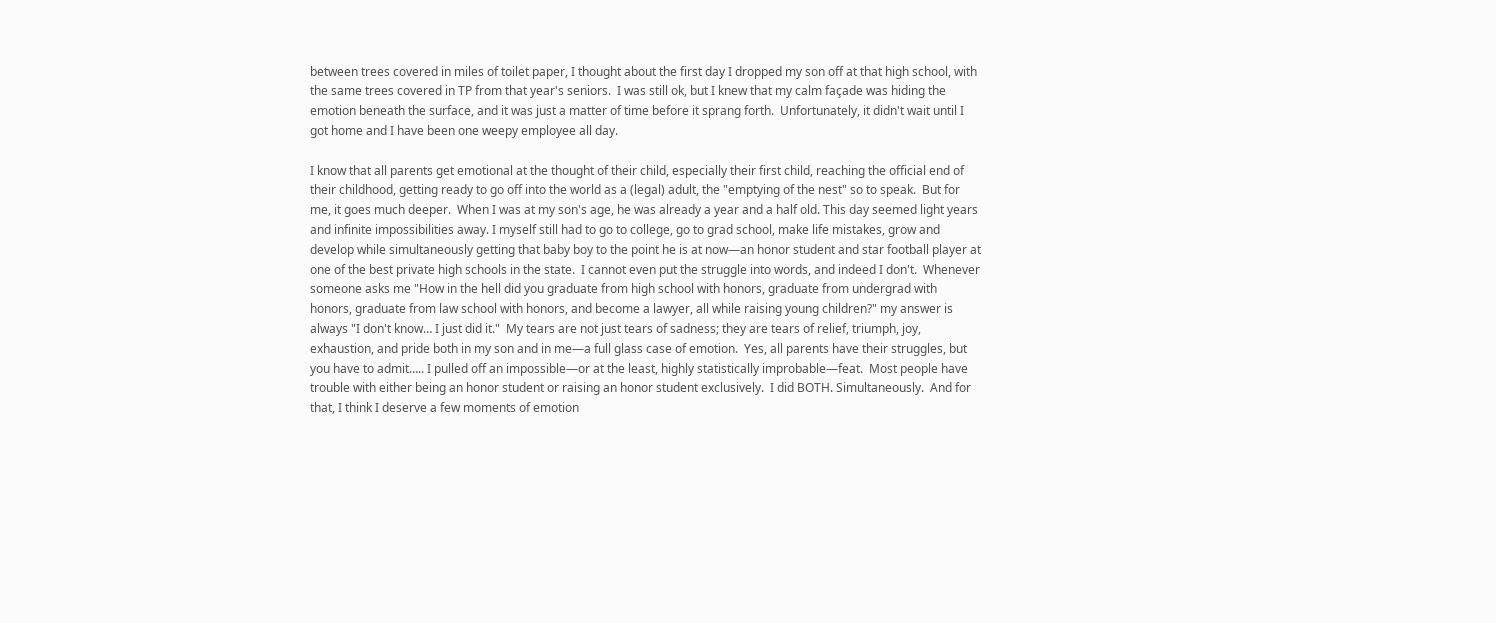between trees covered in miles of toilet paper, I thought about the first day I dropped my son off at that high school, with the same trees covered in TP from that year's seniors.  I was still ok, but I knew that my calm façade was hiding the emotion beneath the surface, and it was just a matter of time before it sprang forth.  Unfortunately, it didn't wait until I got home and I have been one weepy employee all day.

I know that all parents get emotional at the thought of their child, especially their first child, reaching the official end of their childhood, getting ready to go off into the world as a (legal) adult, the "emptying of the nest" so to speak.  But for me, it goes much deeper.  When I was at my son's age, he was already a year and a half old. This day seemed light years and infinite impossibilities away. I myself still had to go to college, go to grad school, make life mistakes, grow and develop while simultaneously getting that baby boy to the point he is at now—an honor student and star football player at one of the best private high schools in the state.  I cannot even put the struggle into words, and indeed I don't.  Whenever someone asks me "How in the hell did you graduate from high school with honors, graduate from undergrad with honors, graduate from law school with honors, and become a lawyer, all while raising young children?" my answer is always "I don't know… I just did it."  My tears are not just tears of sadness; they are tears of relief, triumph, joy, exhaustion, and pride both in my son and in me—a full glass case of emotion.  Yes, all parents have their struggles, but you have to admit….. I pulled off an impossible—or at the least, highly statistically improbable—feat.  Most people have trouble with either being an honor student or raising an honor student exclusively.  I did BOTH. Simultaneously.  And for that, I think I deserve a few moments of emotion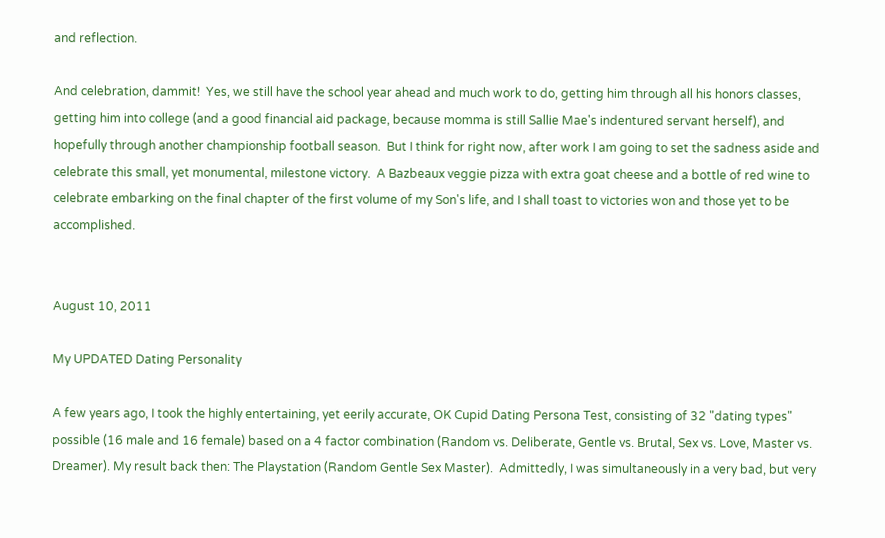and reflection.

And celebration, dammit!  Yes, we still have the school year ahead and much work to do, getting him through all his honors classes, getting him into college (and a good financial aid package, because momma is still Sallie Mae's indentured servant herself), and hopefully through another championship football season.  But I think for right now, after work I am going to set the sadness aside and celebrate this small, yet monumental, milestone victory.  A Bazbeaux veggie pizza with extra goat cheese and a bottle of red wine to celebrate embarking on the final chapter of the first volume of my Son's life, and I shall toast to victories won and those yet to be accomplished.


August 10, 2011

My UPDATED Dating Personality

A few years ago, I took the highly entertaining, yet eerily accurate, OK Cupid Dating Persona Test, consisting of 32 "dating types" possible (16 male and 16 female) based on a 4 factor combination (Random vs. Deliberate, Gentle vs. Brutal, Sex vs. Love, Master vs. Dreamer). My result back then: The Playstation (Random Gentle Sex Master).  Admittedly, I was simultaneously in a very bad, but very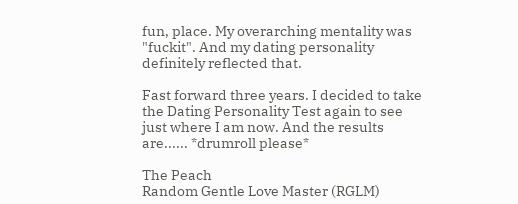fun, place. My overarching mentality was "fuckit". And my dating personality definitely reflected that.

Fast forward three years. I decided to take the Dating Personality Test again to see just where I am now. And the results are...... *drumroll please*

The Peach
Random Gentle Love Master (RGLM)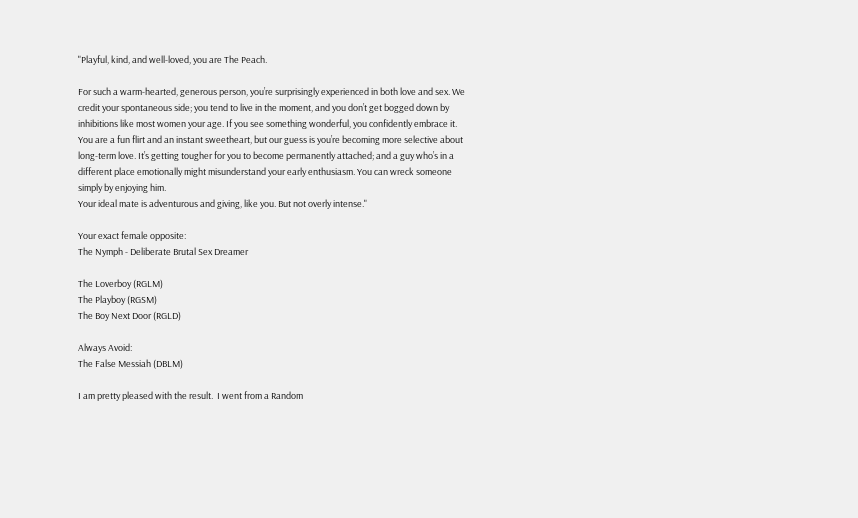"Playful, kind, and well-loved, you are The Peach.

For such a warm-hearted, generous person, you’re surprisingly experienced in both love and sex. We credit your spontaneous side; you tend to live in the moment, and you don’t get bogged down by inhibitions like most women your age. If you see something wonderful, you confidently embrace it.
You are a fun flirt and an instant sweetheart, but our guess is you’re becoming more selective about long-term love. It’s getting tougher for you to become permanently attached; and a guy who’s in a different place emotionally might misunderstand your early enthusiasm. You can wreck someone simply by enjoying him.
Your ideal mate is adventurous and giving, like you. But not overly intense."

Your exact female opposite:
The Nymph - Deliberate Brutal Sex Dreamer

The Loverboy (RGLM)
The Playboy (RGSM)
The Boy Next Door (RGLD)

Always Avoid:
The False Messiah (DBLM)

I am pretty pleased with the result.  I went from a Random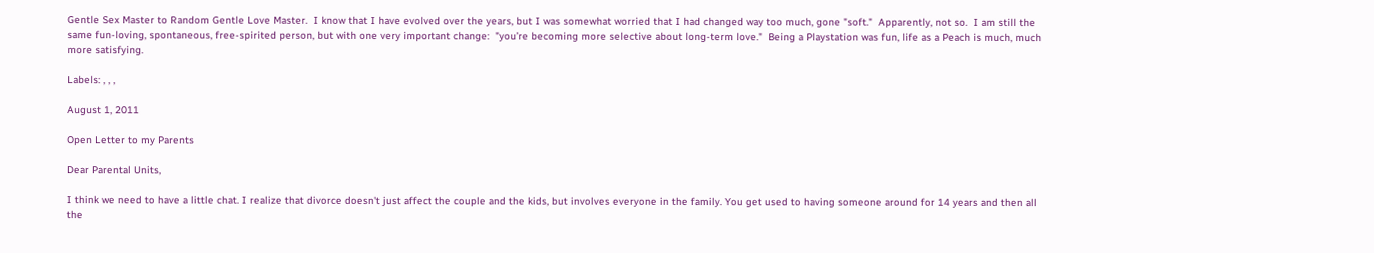Gentle Sex Master to Random Gentle Love Master.  I know that I have evolved over the years, but I was somewhat worried that I had changed way too much, gone "soft."  Apparently, not so.  I am still the same fun-loving, spontaneous, free-spirited person, but with one very important change:  "you’re becoming more selective about long-term love."  Being a Playstation was fun, life as a Peach is much, much more satisfying.

Labels: , , ,

August 1, 2011

Open Letter to my Parents

Dear Parental Units,

I think we need to have a little chat. I realize that divorce doesn't just affect the couple and the kids, but involves everyone in the family. You get used to having someone around for 14 years and then all the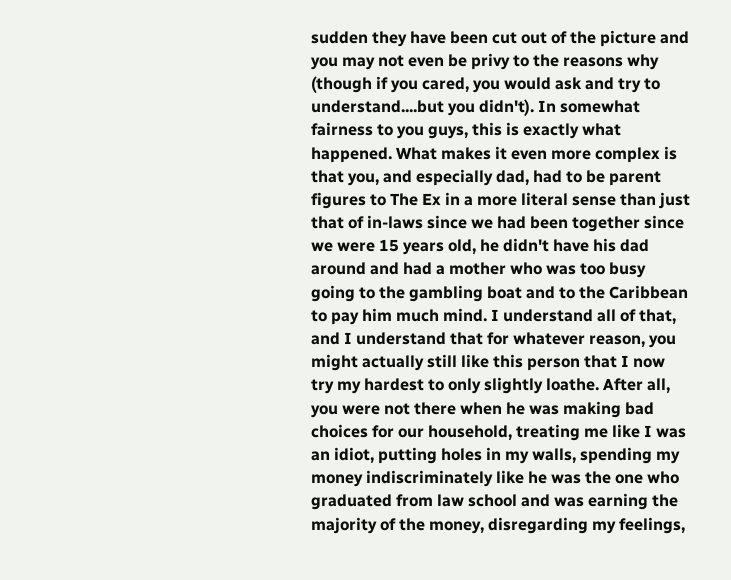sudden they have been cut out of the picture and you may not even be privy to the reasons why (though if you cared, you would ask and try to understand....but you didn't). In somewhat fairness to you guys, this is exactly what happened. What makes it even more complex is that you, and especially dad, had to be parent figures to The Ex in a more literal sense than just that of in-laws since we had been together since we were 15 years old, he didn't have his dad around and had a mother who was too busy going to the gambling boat and to the Caribbean to pay him much mind. I understand all of that, and I understand that for whatever reason, you might actually still like this person that I now try my hardest to only slightly loathe. After all, you were not there when he was making bad choices for our household, treating me like I was an idiot, putting holes in my walls, spending my money indiscriminately like he was the one who graduated from law school and was earning the majority of the money, disregarding my feelings,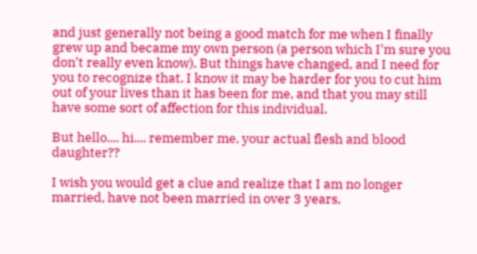and just generally not being a good match for me when I finally grew up and became my own person (a person which I'm sure you don't really even know). But things have changed, and I need for you to recognize that. I know it may be harder for you to cut him out of your lives than it has been for me, and that you may still have some sort of affection for this individual.

But hello.... hi.... remember me, your actual flesh and blood daughter??

I wish you would get a clue and realize that I am no longer married, have not been married in over 3 years,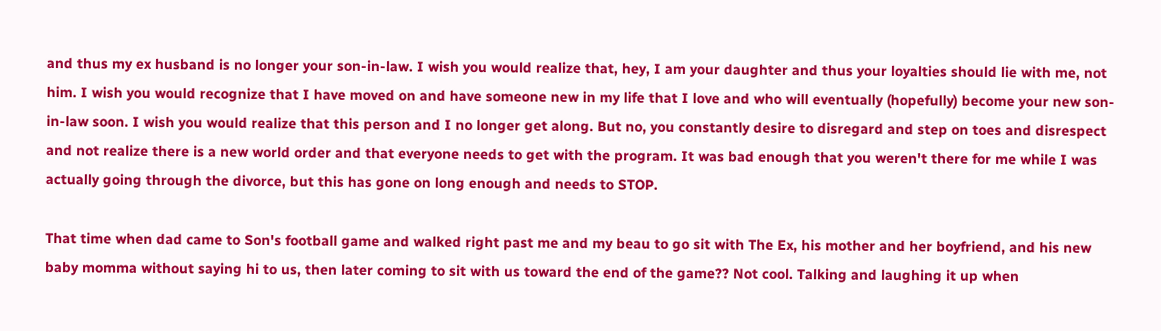and thus my ex husband is no longer your son-in-law. I wish you would realize that, hey, I am your daughter and thus your loyalties should lie with me, not him. I wish you would recognize that I have moved on and have someone new in my life that I love and who will eventually (hopefully) become your new son-in-law soon. I wish you would realize that this person and I no longer get along. But no, you constantly desire to disregard and step on toes and disrespect and not realize there is a new world order and that everyone needs to get with the program. It was bad enough that you weren't there for me while I was actually going through the divorce, but this has gone on long enough and needs to STOP.

That time when dad came to Son's football game and walked right past me and my beau to go sit with The Ex, his mother and her boyfriend, and his new baby momma without saying hi to us, then later coming to sit with us toward the end of the game?? Not cool. Talking and laughing it up when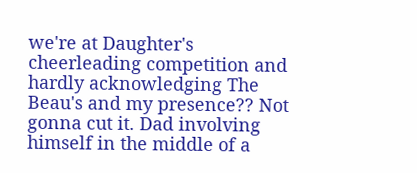we're at Daughter's cheerleading competition and hardly acknowledging The Beau's and my presence?? Not gonna cut it. Dad involving himself in the middle of a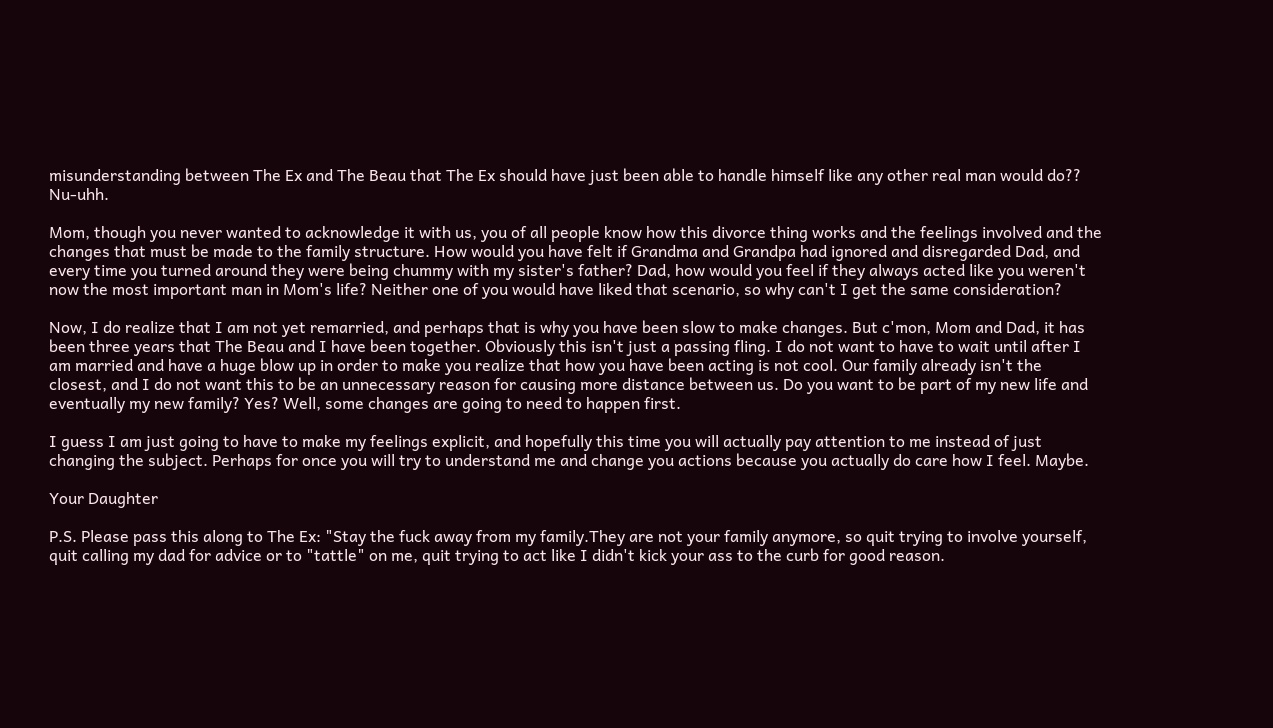misunderstanding between The Ex and The Beau that The Ex should have just been able to handle himself like any other real man would do?? Nu-uhh.

Mom, though you never wanted to acknowledge it with us, you of all people know how this divorce thing works and the feelings involved and the changes that must be made to the family structure. How would you have felt if Grandma and Grandpa had ignored and disregarded Dad, and every time you turned around they were being chummy with my sister's father? Dad, how would you feel if they always acted like you weren't now the most important man in Mom's life? Neither one of you would have liked that scenario, so why can't I get the same consideration?

Now, I do realize that I am not yet remarried, and perhaps that is why you have been slow to make changes. But c'mon, Mom and Dad, it has been three years that The Beau and I have been together. Obviously this isn't just a passing fling. I do not want to have to wait until after I am married and have a huge blow up in order to make you realize that how you have been acting is not cool. Our family already isn't the closest, and I do not want this to be an unnecessary reason for causing more distance between us. Do you want to be part of my new life and eventually my new family? Yes? Well, some changes are going to need to happen first.

I guess I am just going to have to make my feelings explicit, and hopefully this time you will actually pay attention to me instead of just changing the subject. Perhaps for once you will try to understand me and change you actions because you actually do care how I feel. Maybe.

Your Daughter

P.S. Please pass this along to The Ex: "Stay the fuck away from my family.They are not your family anymore, so quit trying to involve yourself, quit calling my dad for advice or to "tattle" on me, quit trying to act like I didn't kick your ass to the curb for good reason.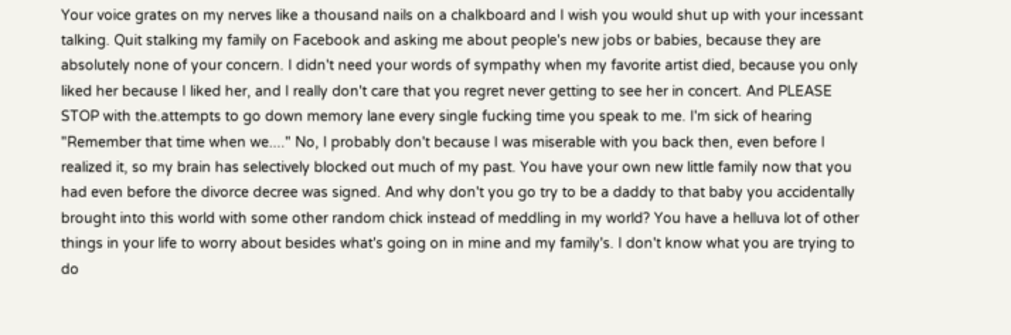Your voice grates on my nerves like a thousand nails on a chalkboard and I wish you would shut up with your incessant talking. Quit stalking my family on Facebook and asking me about people's new jobs or babies, because they are absolutely none of your concern. I didn't need your words of sympathy when my favorite artist died, because you only liked her because I liked her, and I really don't care that you regret never getting to see her in concert. And PLEASE STOP with the.attempts to go down memory lane every single fucking time you speak to me. I'm sick of hearing "Remember that time when we...." No, I probably don't because I was miserable with you back then, even before I realized it, so my brain has selectively blocked out much of my past. You have your own new little family now that you had even before the divorce decree was signed. And why don't you go try to be a daddy to that baby you accidentally brought into this world with some other random chick instead of meddling in my world? You have a helluva lot of other things in your life to worry about besides what's going on in mine and my family's. I don't know what you are trying to do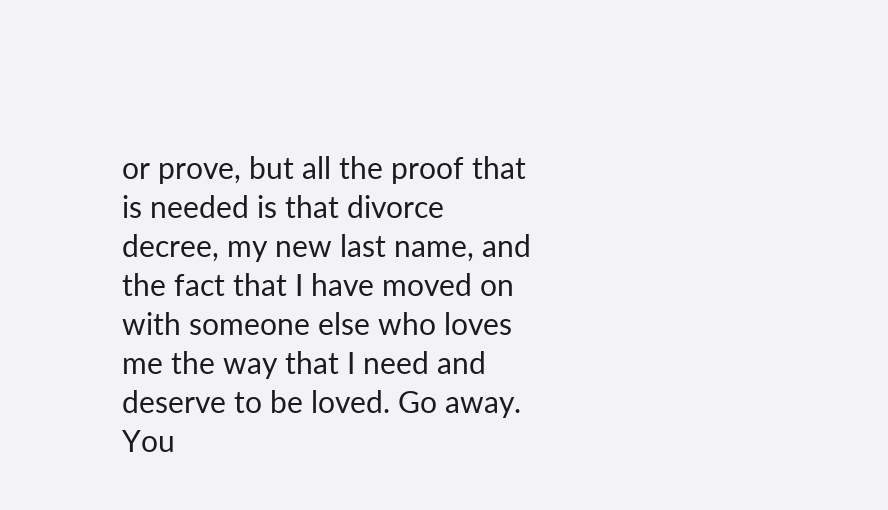or prove, but all the proof that is needed is that divorce decree, my new last name, and the fact that I have moved on with someone else who loves me the way that I need and deserve to be loved. Go away. You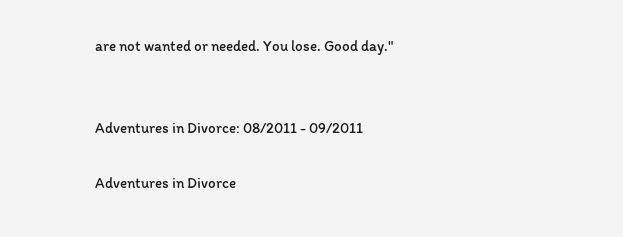are not wanted or needed. You lose. Good day."


Adventures in Divorce: 08/2011 - 09/2011

Adventures in Divorce